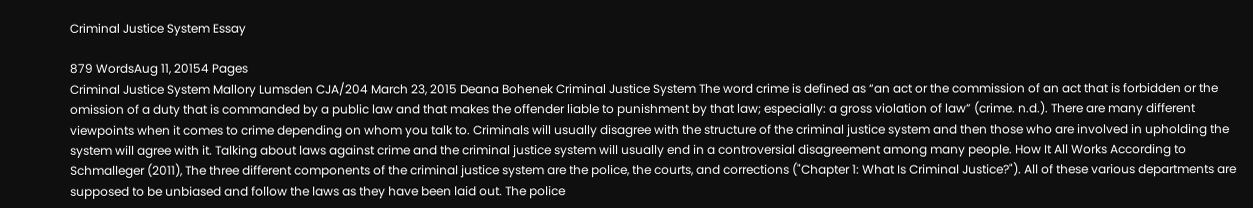Criminal Justice System Essay

879 WordsAug 11, 20154 Pages
Criminal Justice System Mallory Lumsden CJA/204 March 23, 2015 Deana Bohenek Criminal Justice System The word crime is defined as “an act or the commission of an act that is forbidden or the omission of a duty that is commanded by a public law and that makes the offender liable to punishment by that law; especially: a gross violation of law” (crime. n.d.). There are many different viewpoints when it comes to crime depending on whom you talk to. Criminals will usually disagree with the structure of the criminal justice system and then those who are involved in upholding the system will agree with it. Talking about laws against crime and the criminal justice system will usually end in a controversial disagreement among many people. How It All Works According to Schmalleger (2011), The three different components of the criminal justice system are the police, the courts, and corrections ("Chapter 1: What Is Criminal Justice?"). All of these various departments are supposed to be unbiased and follow the laws as they have been laid out. The police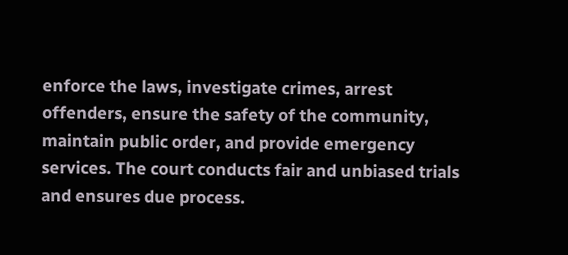enforce the laws, investigate crimes, arrest offenders, ensure the safety of the community, maintain public order, and provide emergency services. The court conducts fair and unbiased trials and ensures due process.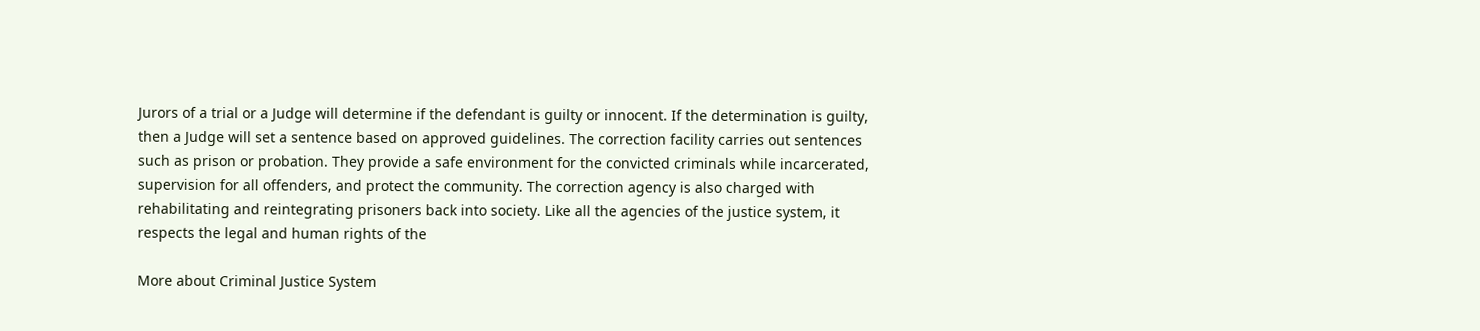Jurors of a trial or a Judge will determine if the defendant is guilty or innocent. If the determination is guilty, then a Judge will set a sentence based on approved guidelines. The correction facility carries out sentences such as prison or probation. They provide a safe environment for the convicted criminals while incarcerated, supervision for all offenders, and protect the community. The correction agency is also charged with rehabilitating and reintegrating prisoners back into society. Like all the agencies of the justice system, it respects the legal and human rights of the

More about Criminal Justice System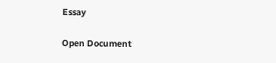Essay

Open Document